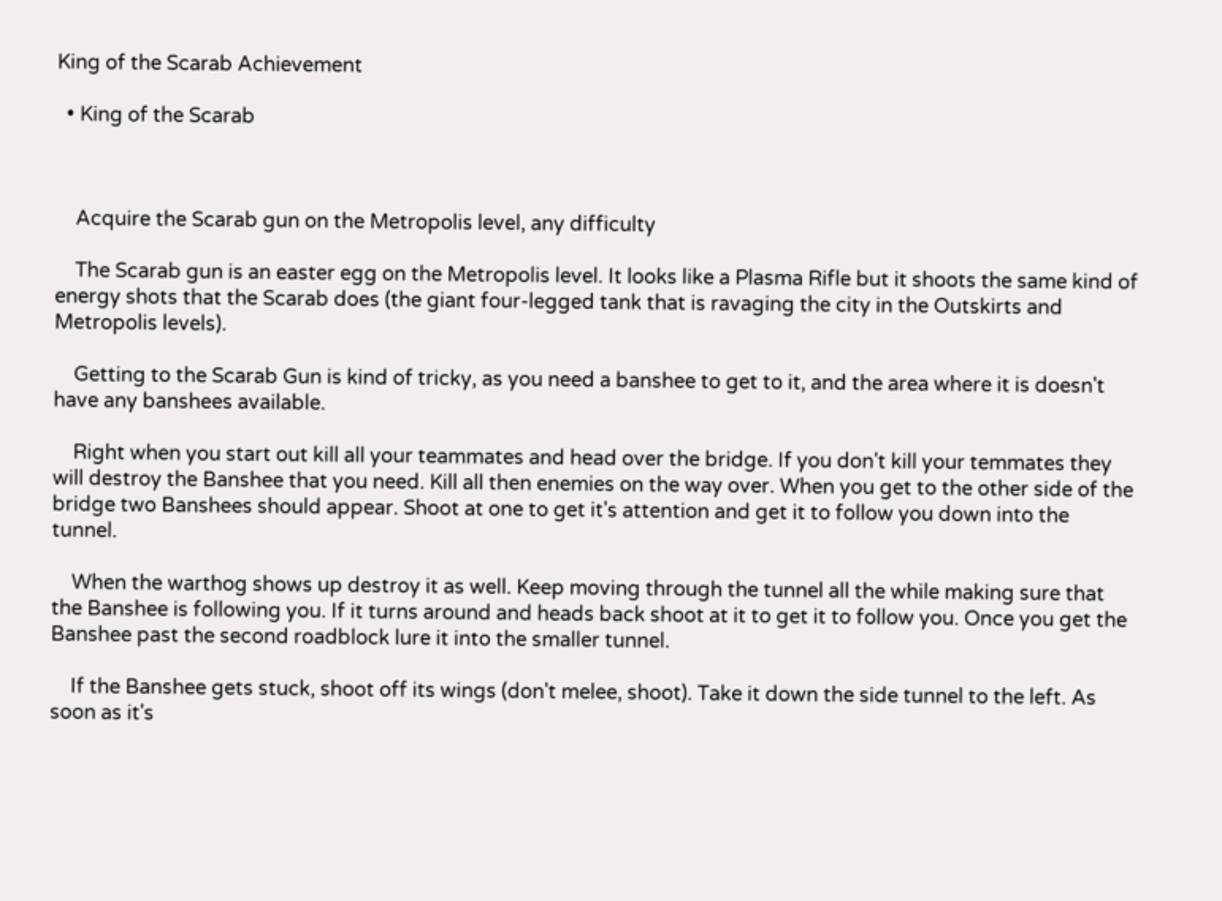King of the Scarab Achievement

  • King of the Scarab



    Acquire the Scarab gun on the Metropolis level, any difficulty

    The Scarab gun is an easter egg on the Metropolis level. It looks like a Plasma Rifle but it shoots the same kind of energy shots that the Scarab does (the giant four-legged tank that is ravaging the city in the Outskirts and Metropolis levels).

    Getting to the Scarab Gun is kind of tricky, as you need a banshee to get to it, and the area where it is doesn't have any banshees available.

    Right when you start out kill all your teammates and head over the bridge. If you don't kill your temmates they will destroy the Banshee that you need. Kill all then enemies on the way over. When you get to the other side of the bridge two Banshees should appear. Shoot at one to get it's attention and get it to follow you down into the tunnel.

    When the warthog shows up destroy it as well. Keep moving through the tunnel all the while making sure that the Banshee is following you. If it turns around and heads back shoot at it to get it to follow you. Once you get the Banshee past the second roadblock lure it into the smaller tunnel.

    If the Banshee gets stuck, shoot off its wings (don't melee, shoot). Take it down the side tunnel to the left. As soon as it's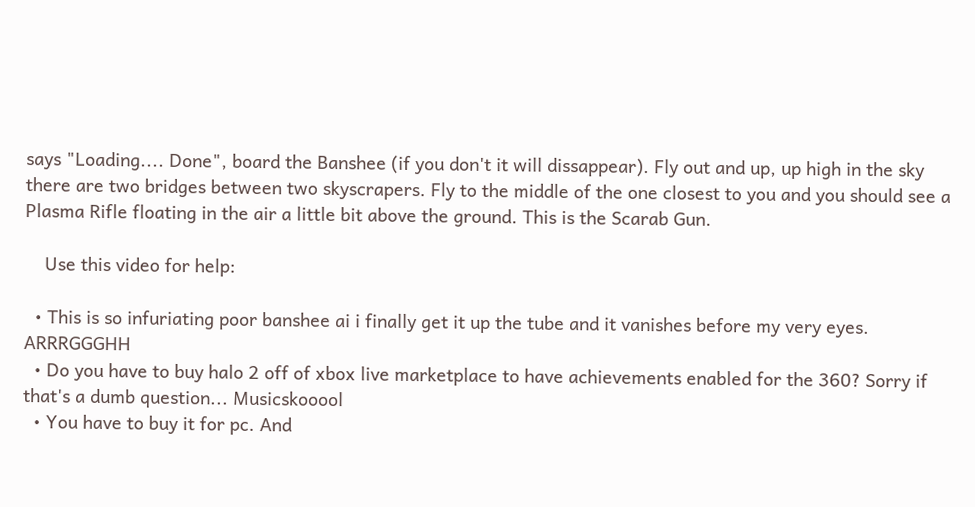says "Loading.... Done", board the Banshee (if you don't it will dissappear). Fly out and up, up high in the sky there are two bridges between two skyscrapers. Fly to the middle of the one closest to you and you should see a Plasma Rifle floating in the air a little bit above the ground. This is the Scarab Gun.

    Use this video for help:

  • This is so infuriating poor banshee ai i finally get it up the tube and it vanishes before my very eyes. ARRRGGGHH
  • Do you have to buy halo 2 off of xbox live marketplace to have achievements enabled for the 360? Sorry if that's a dumb question... Musicskooool
  • You have to buy it for pc. And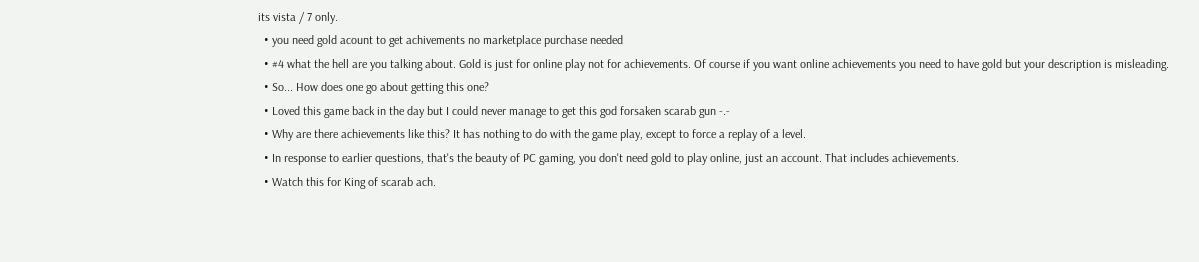its vista / 7 only.
  • you need gold acount to get achivements no marketplace purchase needed
  • #4 what the hell are you talking about. Gold is just for online play not for achievements. Of course if you want online achievements you need to have gold but your description is misleading.
  • So... How does one go about getting this one?
  • Loved this game back in the day but I could never manage to get this god forsaken scarab gun -.-
  • Why are there achievements like this? It has nothing to do with the game play, except to force a replay of a level.
  • In response to earlier questions, that's the beauty of PC gaming, you don't need gold to play online, just an account. That includes achievements.
  • Watch this for King of scarab ach.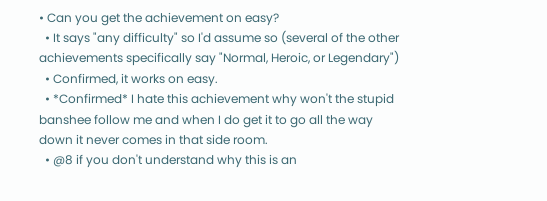• Can you get the achievement on easy?
  • It says "any difficulty" so I'd assume so (several of the other achievements specifically say "Normal, Heroic, or Legendary")
  • Confirmed, it works on easy.
  • *Confirmed* I hate this achievement why won't the stupid banshee follow me and when I do get it to go all the way down it never comes in that side room.
  • @8 if you don't understand why this is an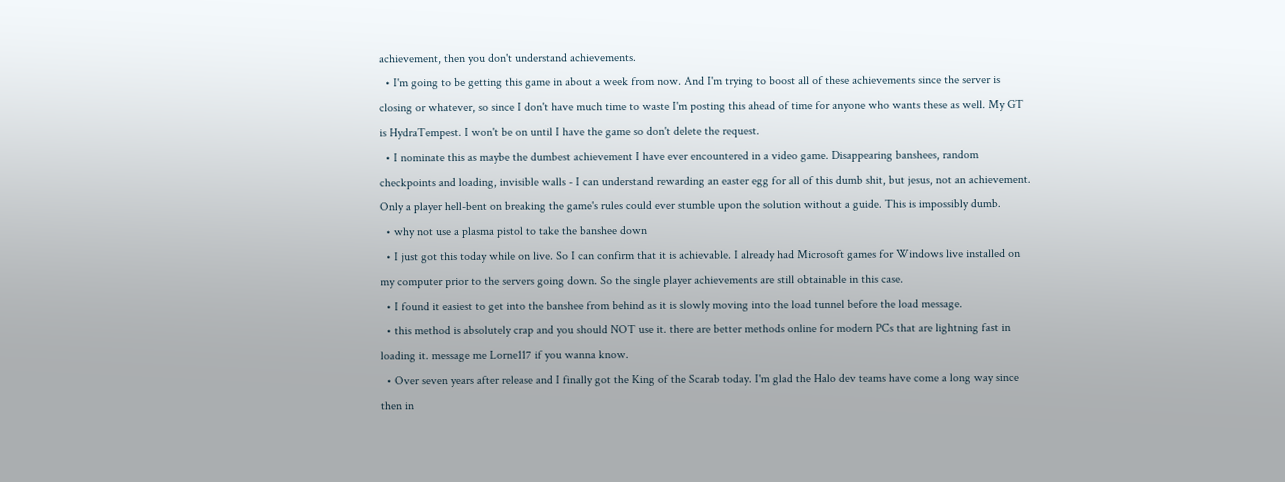achievement, then you don't understand achievements.
  • I'm going to be getting this game in about a week from now. And I'm trying to boost all of these achievements since the server is closing or whatever, so since I don't have much time to waste I'm posting this ahead of time for anyone who wants these as well. My GT is HydraTempest. I won't be on until I have the game so don't delete the request.
  • I nominate this as maybe the dumbest achievement I have ever encountered in a video game. Disappearing banshees, random checkpoints and loading, invisible walls - I can understand rewarding an easter egg for all of this dumb shit, but jesus, not an achievement. Only a player hell-bent on breaking the game's rules could ever stumble upon the solution without a guide. This is impossibly dumb.
  • why not use a plasma pistol to take the banshee down
  • I just got this today while on live. So I can confirm that it is achievable. I already had Microsoft games for Windows live installed on my computer prior to the servers going down. So the single player achievements are still obtainable in this case.
  • I found it easiest to get into the banshee from behind as it is slowly moving into the load tunnel before the load message.
  • this method is absolutely crap and you should NOT use it. there are better methods online for modern PCs that are lightning fast in loading it. message me Lorne117 if you wanna know.
  • Over seven years after release and I finally got the King of the Scarab today. I'm glad the Halo dev teams have come a long way since then in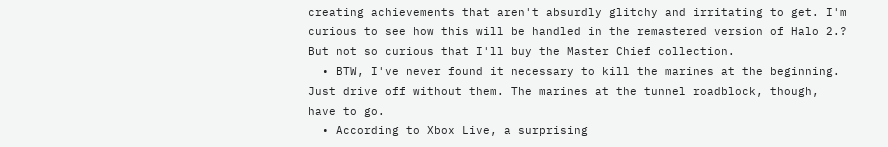creating achievements that aren't absurdly glitchy and irritating to get. I'm curious to see how this will be handled in the remastered version of Halo 2.? But not so curious that I'll buy the Master Chief collection.
  • BTW, I've never found it necessary to kill the marines at the beginning. Just drive off without them. The marines at the tunnel roadblock, though, have to go.
  • According to Xbox Live, a surprising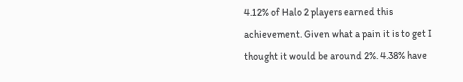4.12% of Halo 2 players earned this achievement. Given what a pain it is to get I thought it would be around 2%. 4.38% have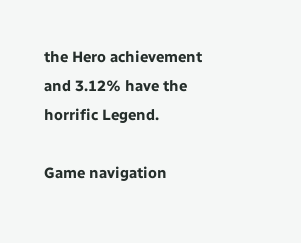the Hero achievement and 3.12% have the horrific Legend.

Game navigation